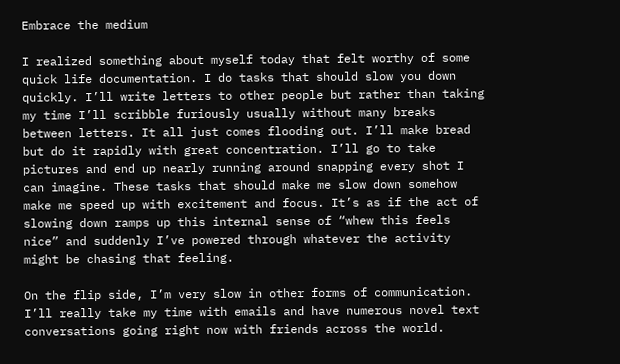Embrace the medium

I realized something about myself today that felt worthy of some quick life documentation. I do tasks that should slow you down quickly. I’ll write letters to other people but rather than taking my time I’ll scribble furiously usually without many breaks between letters. It all just comes flooding out. I’ll make bread but do it rapidly with great concentration. I’ll go to take pictures and end up nearly running around snapping every shot I can imagine. These tasks that should make me slow down somehow make me speed up with excitement and focus. It’s as if the act of slowing down ramps up this internal sense of “whew this feels nice” and suddenly I’ve powered through whatever the activity might be chasing that feeling.

On the flip side, I’m very slow in other forms of communication. I’ll really take my time with emails and have numerous novel text conversations going right now with friends across the world.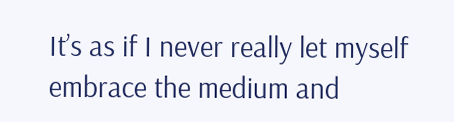It’s as if I never really let myself embrace the medium and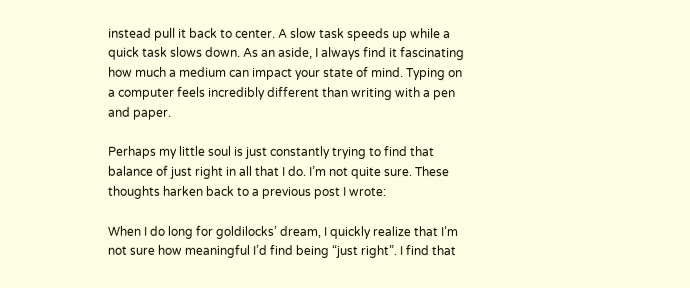instead pull it back to center. A slow task speeds up while a quick task slows down. As an aside, I always find it fascinating how much a medium can impact your state of mind. Typing on a computer feels incredibly different than writing with a pen and paper.

Perhaps my little soul is just constantly trying to find that balance of just right in all that I do. I’m not quite sure. These thoughts harken back to a previous post I wrote:

When I do long for goldilocks’ dream, I quickly realize that I’m not sure how meaningful I’d find being “just right”. I find that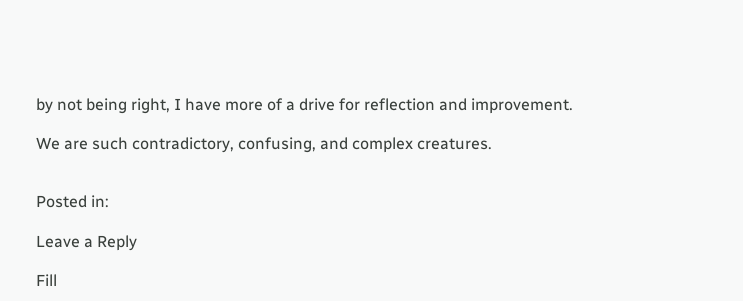by not being right, I have more of a drive for reflection and improvement.

We are such contradictory, confusing, and complex creatures.


Posted in:

Leave a Reply

Fill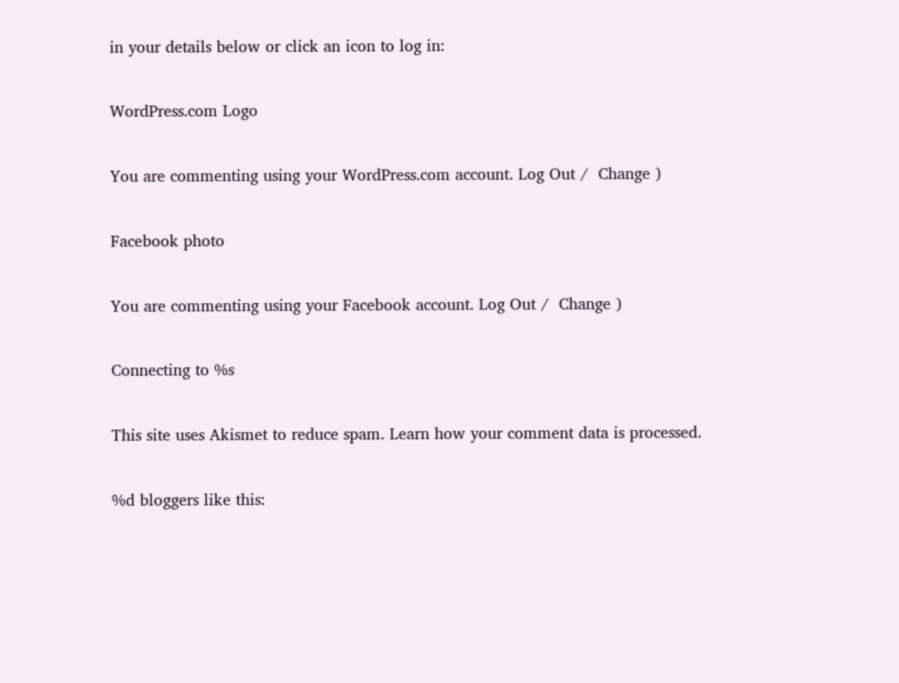in your details below or click an icon to log in:

WordPress.com Logo

You are commenting using your WordPress.com account. Log Out /  Change )

Facebook photo

You are commenting using your Facebook account. Log Out /  Change )

Connecting to %s

This site uses Akismet to reduce spam. Learn how your comment data is processed.

%d bloggers like this: